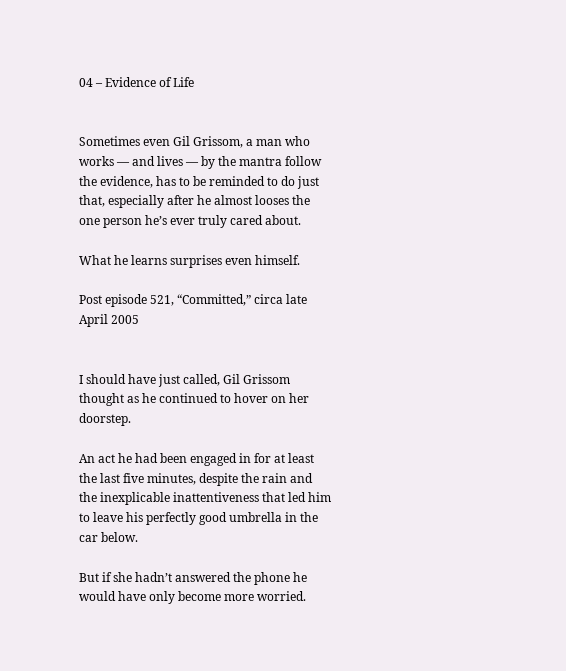04 – Evidence of Life


Sometimes even Gil Grissom, a man who works — and lives — by the mantra follow the evidence, has to be reminded to do just that, especially after he almost looses the one person he’s ever truly cared about.

What he learns surprises even himself.

Post episode 521, “Committed,” circa late April 2005


I should have just called, Gil Grissom thought as he continued to hover on her doorstep.

An act he had been engaged in for at least the last five minutes, despite the rain and the inexplicable inattentiveness that led him to leave his perfectly good umbrella in the car below.

But if she hadn’t answered the phone he would have only become more worried.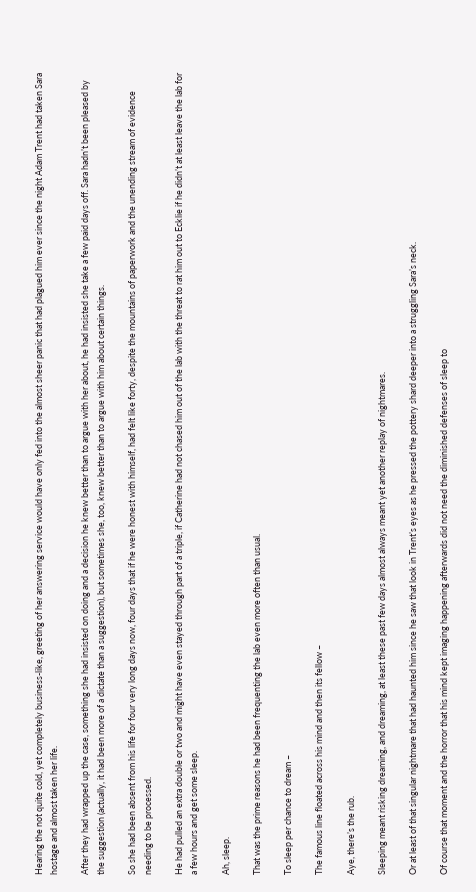Hearing the not quite cold, yet completely business-like, greeting of her answering service would have only fed into the almost sheer panic that had plagued him ever since the night Adam Trent had taken Sara hostage and almost taken her life.

After they had wrapped up the case, something she had insisted on doing and a decision he knew better than to argue with her about, he had insisted she take a few paid days off. Sara hadn’t been pleased by the suggestion (actually, it had been more of a dictate than a suggestion), but sometimes she, too, knew better than to argue with him about certain things.

So she had been absent from his life for four very long days now, four days that if he were honest with himself, had felt like forty, despite the mountains of paperwork and the unending stream of evidence needing to be processed.

He had pulled an extra double or two and might have even stayed through part of a triple, if Catherine had not chased him out of the lab with the threat to rat him out to Ecklie if he didn’t at least leave the lab for a few hours and get some sleep.

Ah, sleep.

That was the prime reasons he had been frequenting the lab even more often than usual.

To sleep per chance to dream –

The famous line floated across his mind and then its fellow –

Aye, there’s the rub.

Sleeping meant risking dreaming, and dreaming, at least these past few days almost always meant yet another replay of nightmares.

Or at least of that singular nightmare that had haunted him since he saw that look in Trent’s eyes as he pressed the pottery shard deeper into a struggling Sara’s neck.

Of course that moment and the horror that his mind kept imaging happening afterwards did not need the diminished defenses of sleep to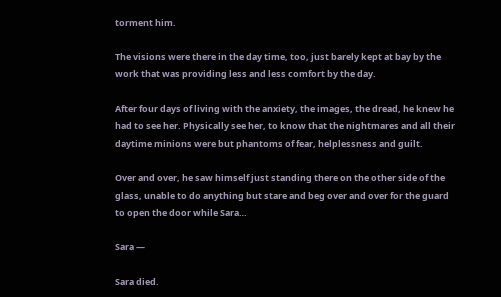torment him.

The visions were there in the day time, too, just barely kept at bay by the work that was providing less and less comfort by the day.

After four days of living with the anxiety, the images, the dread, he knew he had to see her. Physically see her, to know that the nightmares and all their daytime minions were but phantoms of fear, helplessness and guilt.

Over and over, he saw himself just standing there on the other side of the glass, unable to do anything but stare and beg over and over for the guard to open the door while Sara…

Sara —

Sara died.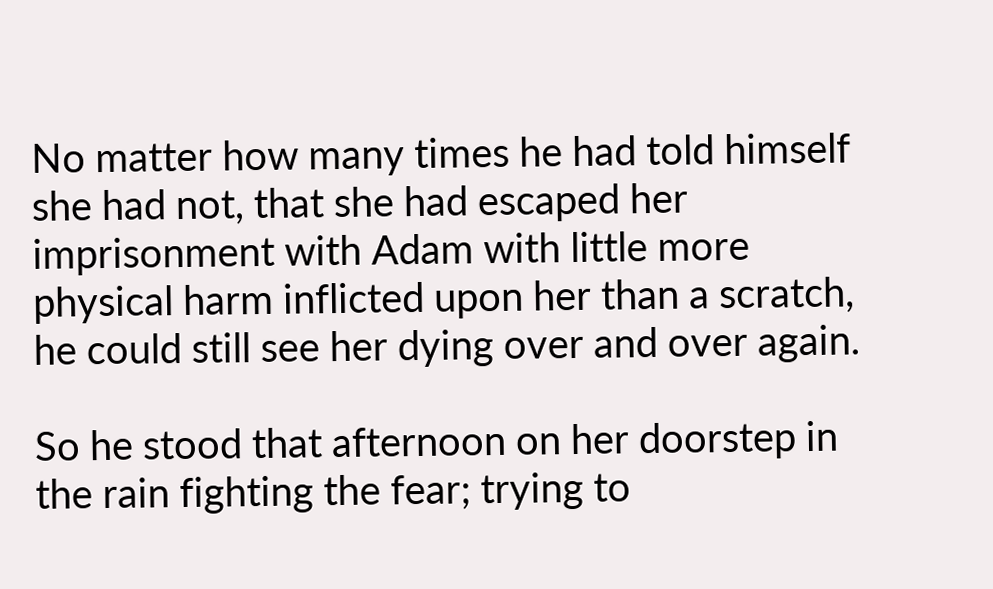No matter how many times he had told himself she had not, that she had escaped her imprisonment with Adam with little more physical harm inflicted upon her than a scratch, he could still see her dying over and over again.

So he stood that afternoon on her doorstep in the rain fighting the fear; trying to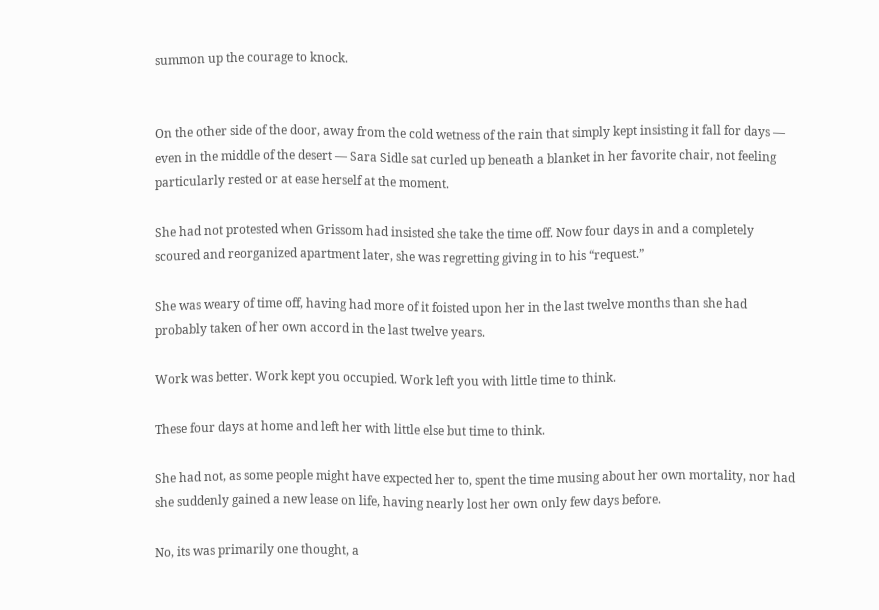summon up the courage to knock.


On the other side of the door, away from the cold wetness of the rain that simply kept insisting it fall for days — even in the middle of the desert — Sara Sidle sat curled up beneath a blanket in her favorite chair, not feeling particularly rested or at ease herself at the moment.

She had not protested when Grissom had insisted she take the time off. Now four days in and a completely scoured and reorganized apartment later, she was regretting giving in to his “request.”

She was weary of time off, having had more of it foisted upon her in the last twelve months than she had probably taken of her own accord in the last twelve years.

Work was better. Work kept you occupied. Work left you with little time to think.

These four days at home and left her with little else but time to think.

She had not, as some people might have expected her to, spent the time musing about her own mortality, nor had she suddenly gained a new lease on life, having nearly lost her own only few days before.

No, its was primarily one thought, a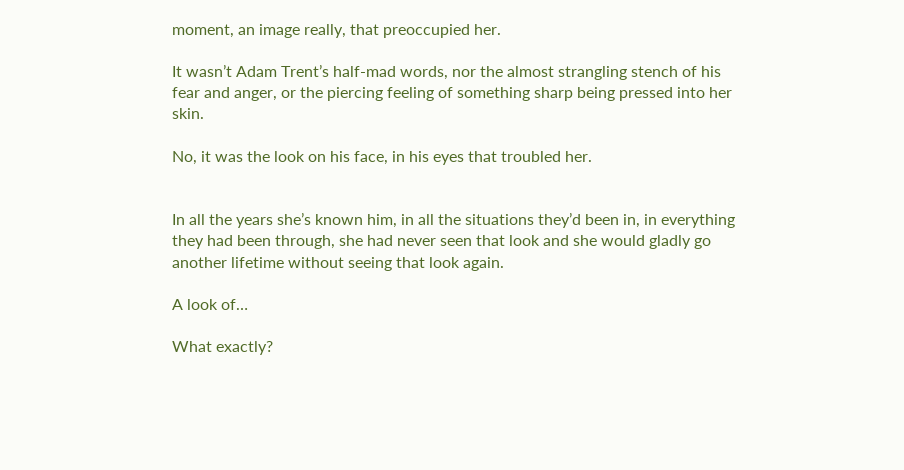moment, an image really, that preoccupied her.

It wasn’t Adam Trent’s half-mad words, nor the almost strangling stench of his fear and anger, or the piercing feeling of something sharp being pressed into her skin.

No, it was the look on his face, in his eyes that troubled her.


In all the years she’s known him, in all the situations they’d been in, in everything they had been through, she had never seen that look and she would gladly go another lifetime without seeing that look again.

A look of…

What exactly?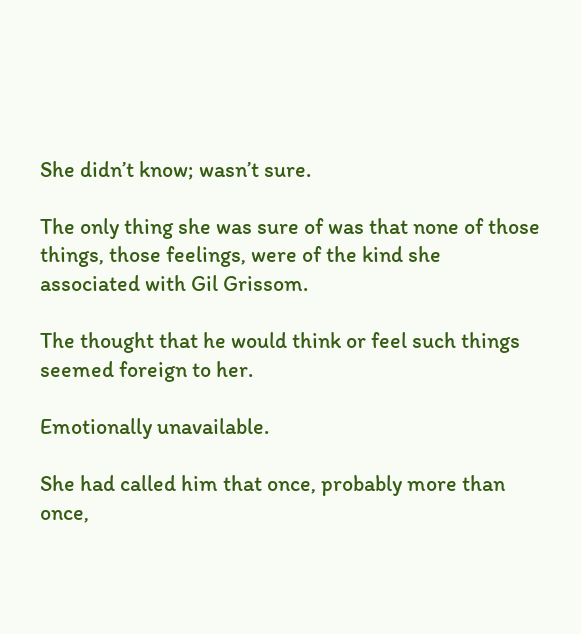She didn’t know; wasn’t sure.

The only thing she was sure of was that none of those things, those feelings, were of the kind she associated with Gil Grissom.

The thought that he would think or feel such things seemed foreign to her.

Emotionally unavailable.

She had called him that once, probably more than once,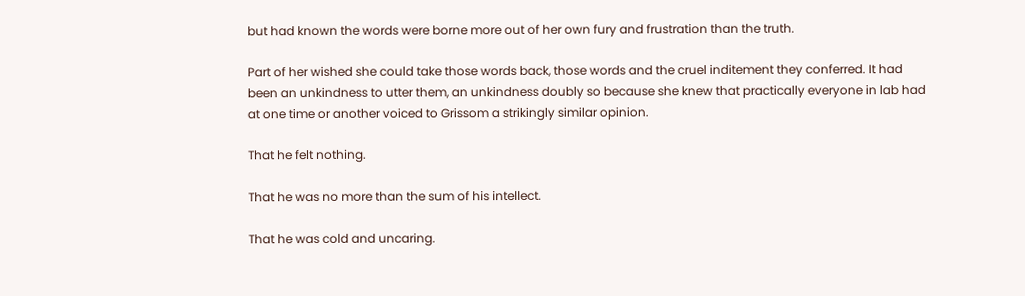but had known the words were borne more out of her own fury and frustration than the truth.

Part of her wished she could take those words back, those words and the cruel inditement they conferred. It had been an unkindness to utter them, an unkindness doubly so because she knew that practically everyone in lab had at one time or another voiced to Grissom a strikingly similar opinion.

That he felt nothing.

That he was no more than the sum of his intellect.

That he was cold and uncaring.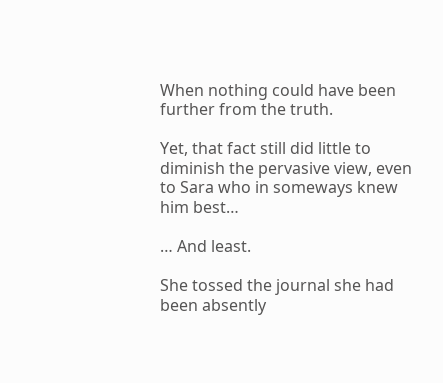When nothing could have been further from the truth.

Yet, that fact still did little to diminish the pervasive view, even to Sara who in someways knew him best…

… And least.

She tossed the journal she had been absently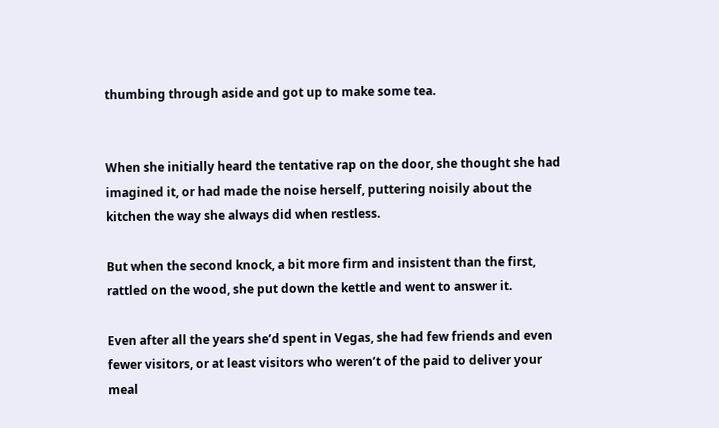thumbing through aside and got up to make some tea.


When she initially heard the tentative rap on the door, she thought she had imagined it, or had made the noise herself, puttering noisily about the kitchen the way she always did when restless.

But when the second knock, a bit more firm and insistent than the first, rattled on the wood, she put down the kettle and went to answer it.

Even after all the years she’d spent in Vegas, she had few friends and even fewer visitors, or at least visitors who weren’t of the paid to deliver your meal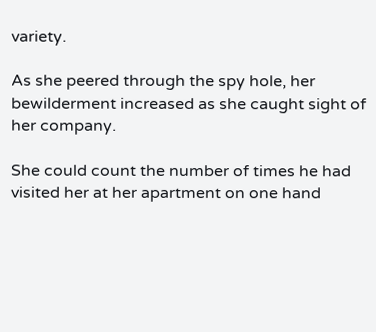variety.

As she peered through the spy hole, her bewilderment increased as she caught sight of her company.

She could count the number of times he had visited her at her apartment on one hand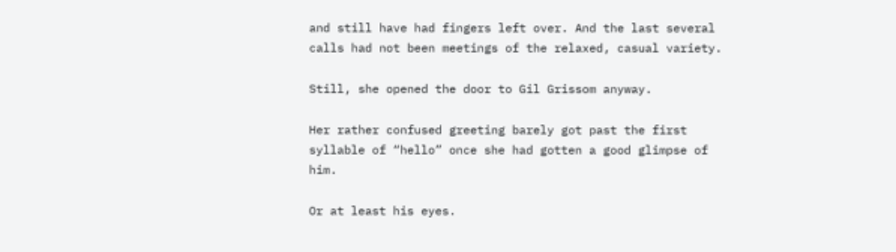and still have had fingers left over. And the last several calls had not been meetings of the relaxed, casual variety.

Still, she opened the door to Gil Grissom anyway.

Her rather confused greeting barely got past the first syllable of “hello” once she had gotten a good glimpse of him.

Or at least his eyes.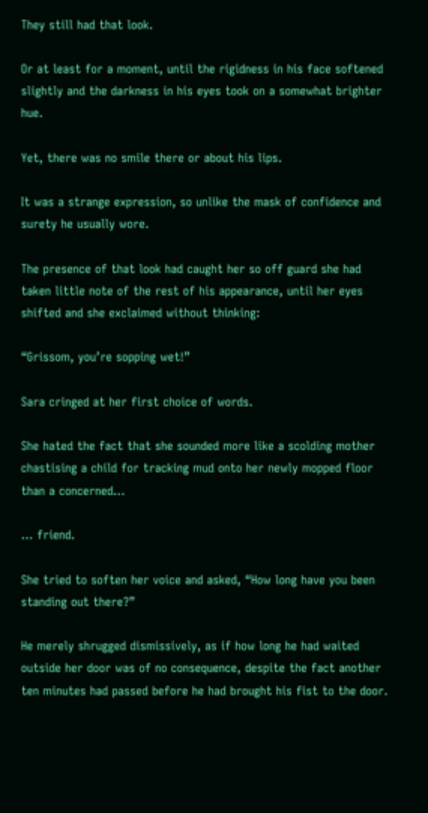They still had that look.

Or at least for a moment, until the rigidness in his face softened slightly and the darkness in his eyes took on a somewhat brighter hue.

Yet, there was no smile there or about his lips.

It was a strange expression, so unlike the mask of confidence and surety he usually wore.

The presence of that look had caught her so off guard she had taken little note of the rest of his appearance, until her eyes shifted and she exclaimed without thinking:

“Grissom, you’re sopping wet!”

Sara cringed at her first choice of words.

She hated the fact that she sounded more like a scolding mother chastising a child for tracking mud onto her newly mopped floor than a concerned…

… friend.

She tried to soften her voice and asked, “How long have you been standing out there?”

He merely shrugged dismissively, as if how long he had waited outside her door was of no consequence, despite the fact another ten minutes had passed before he had brought his fist to the door.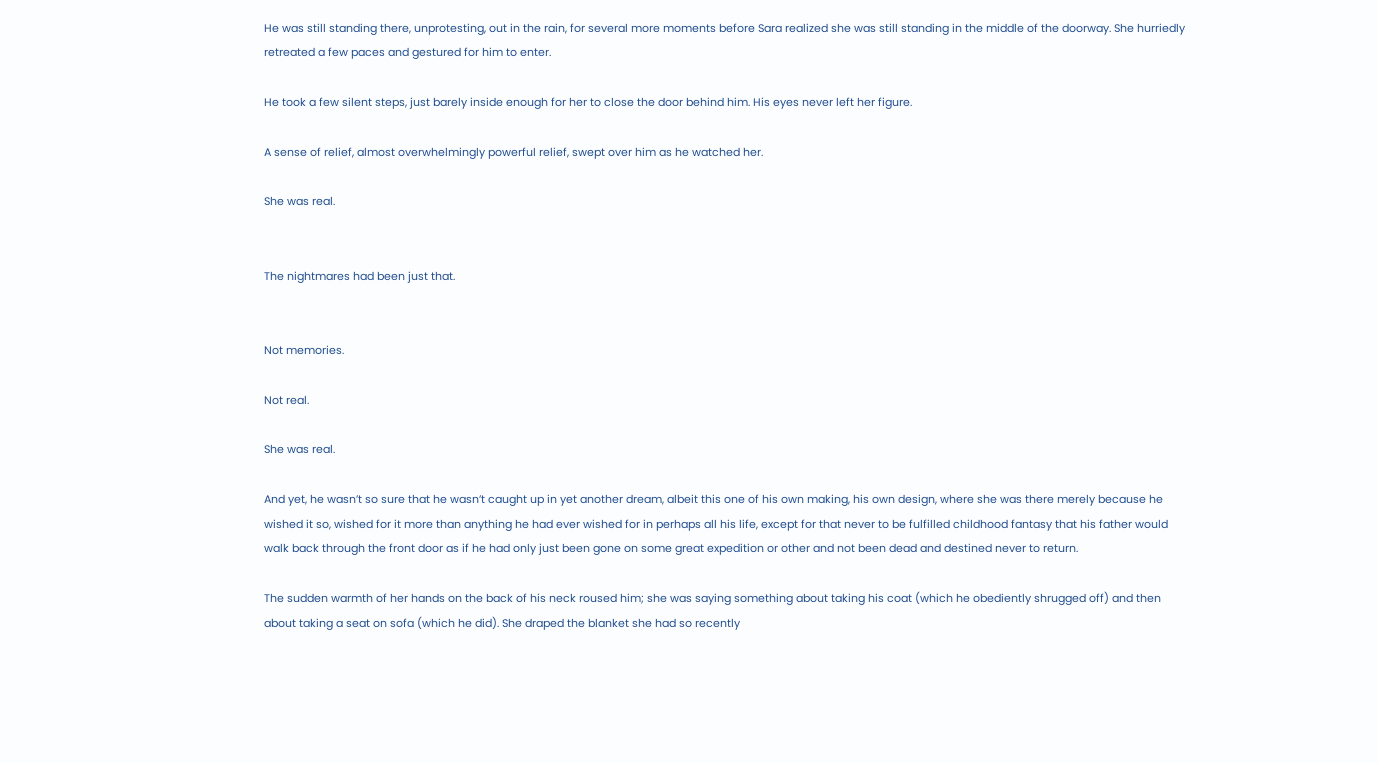He was still standing there, unprotesting, out in the rain, for several more moments before Sara realized she was still standing in the middle of the doorway. She hurriedly retreated a few paces and gestured for him to enter.

He took a few silent steps, just barely inside enough for her to close the door behind him. His eyes never left her figure.

A sense of relief, almost overwhelmingly powerful relief, swept over him as he watched her.

She was real.


The nightmares had been just that.


Not memories.

Not real.

She was real.

And yet, he wasn’t so sure that he wasn’t caught up in yet another dream, albeit this one of his own making, his own design, where she was there merely because he wished it so, wished for it more than anything he had ever wished for in perhaps all his life, except for that never to be fulfilled childhood fantasy that his father would walk back through the front door as if he had only just been gone on some great expedition or other and not been dead and destined never to return.

The sudden warmth of her hands on the back of his neck roused him; she was saying something about taking his coat (which he obediently shrugged off) and then about taking a seat on sofa (which he did). She draped the blanket she had so recently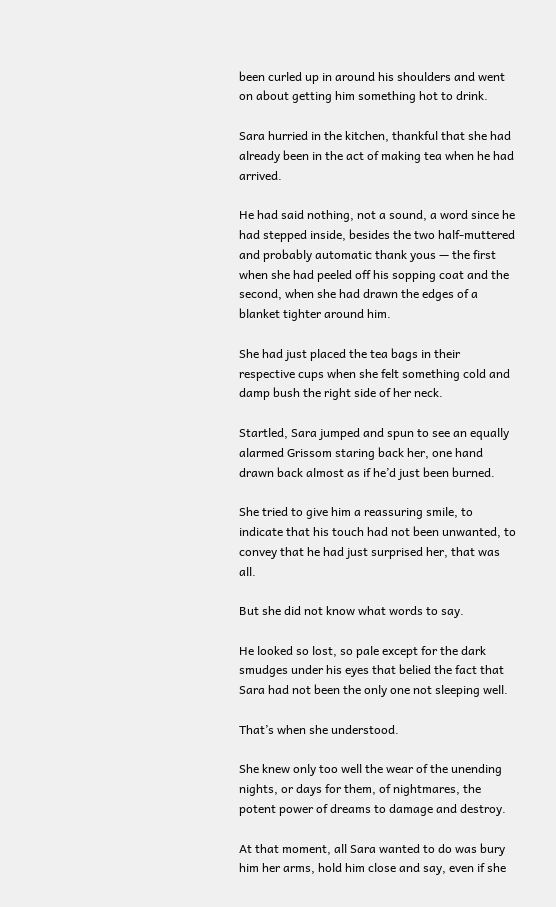been curled up in around his shoulders and went on about getting him something hot to drink.

Sara hurried in the kitchen, thankful that she had already been in the act of making tea when he had arrived.

He had said nothing, not a sound, a word since he had stepped inside, besides the two half-muttered and probably automatic thank yous — the first when she had peeled off his sopping coat and the second, when she had drawn the edges of a blanket tighter around him.

She had just placed the tea bags in their respective cups when she felt something cold and damp bush the right side of her neck.

Startled, Sara jumped and spun to see an equally alarmed Grissom staring back her, one hand drawn back almost as if he’d just been burned.

She tried to give him a reassuring smile, to indicate that his touch had not been unwanted, to convey that he had just surprised her, that was all.

But she did not know what words to say.

He looked so lost, so pale except for the dark smudges under his eyes that belied the fact that Sara had not been the only one not sleeping well.

That’s when she understood.

She knew only too well the wear of the unending nights, or days for them, of nightmares, the potent power of dreams to damage and destroy.

At that moment, all Sara wanted to do was bury him her arms, hold him close and say, even if she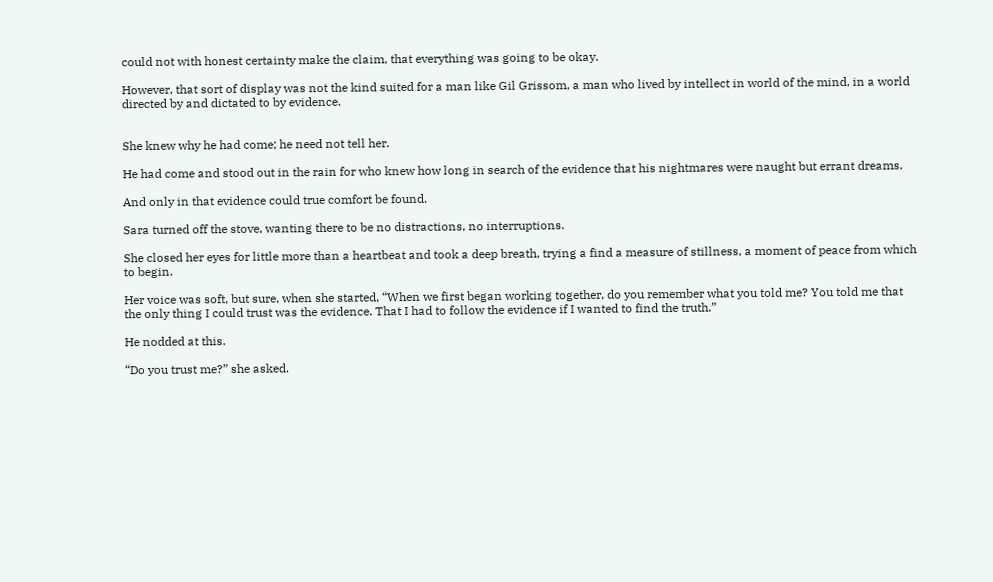could not with honest certainty make the claim, that everything was going to be okay.

However, that sort of display was not the kind suited for a man like Gil Grissom, a man who lived by intellect in world of the mind, in a world directed by and dictated to by evidence.


She knew why he had come; he need not tell her.

He had come and stood out in the rain for who knew how long in search of the evidence that his nightmares were naught but errant dreams.

And only in that evidence could true comfort be found.

Sara turned off the stove, wanting there to be no distractions, no interruptions.

She closed her eyes for little more than a heartbeat and took a deep breath, trying a find a measure of stillness, a moment of peace from which to begin.

Her voice was soft, but sure, when she started, “When we first began working together, do you remember what you told me? You told me that the only thing I could trust was the evidence. That I had to follow the evidence if I wanted to find the truth.”

He nodded at this.

“Do you trust me?” she asked.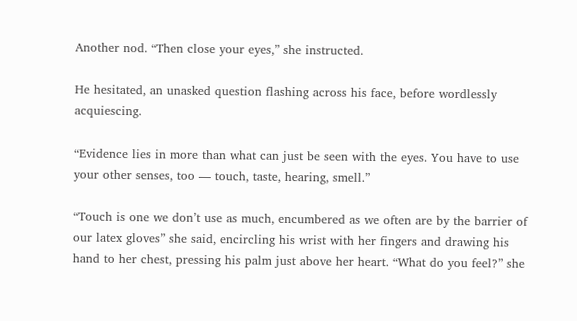Another nod. “Then close your eyes,” she instructed.

He hesitated, an unasked question flashing across his face, before wordlessly acquiescing.

“Evidence lies in more than what can just be seen with the eyes. You have to use your other senses, too — touch, taste, hearing, smell.”

“Touch is one we don’t use as much, encumbered as we often are by the barrier of our latex gloves” she said, encircling his wrist with her fingers and drawing his hand to her chest, pressing his palm just above her heart. “What do you feel?” she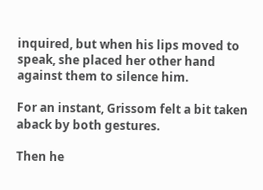inquired, but when his lips moved to speak, she placed her other hand against them to silence him.

For an instant, Grissom felt a bit taken aback by both gestures.

Then he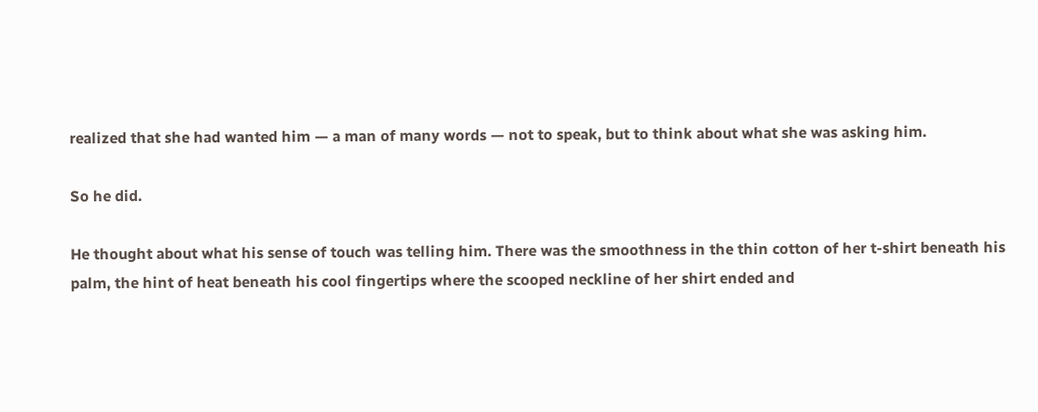realized that she had wanted him — a man of many words — not to speak, but to think about what she was asking him.

So he did.

He thought about what his sense of touch was telling him. There was the smoothness in the thin cotton of her t-shirt beneath his palm, the hint of heat beneath his cool fingertips where the scooped neckline of her shirt ended and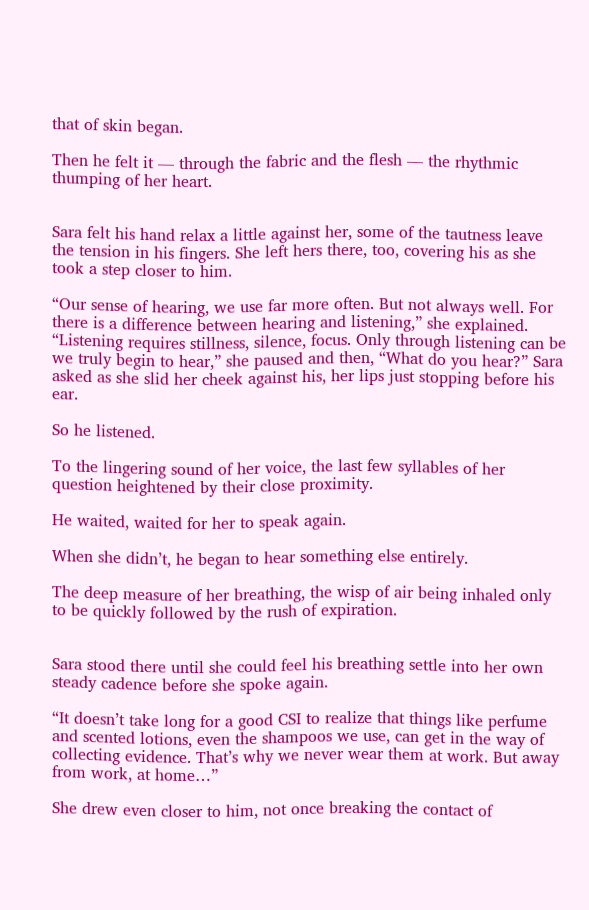that of skin began.

Then he felt it — through the fabric and the flesh — the rhythmic thumping of her heart.


Sara felt his hand relax a little against her, some of the tautness leave the tension in his fingers. She left hers there, too, covering his as she took a step closer to him.

“Our sense of hearing, we use far more often. But not always well. For there is a difference between hearing and listening,” she explained. “Listening requires stillness, silence, focus. Only through listening can be we truly begin to hear,” she paused and then, “What do you hear?” Sara asked as she slid her cheek against his, her lips just stopping before his ear.

So he listened.

To the lingering sound of her voice, the last few syllables of her question heightened by their close proximity.

He waited, waited for her to speak again.

When she didn’t, he began to hear something else entirely.

The deep measure of her breathing, the wisp of air being inhaled only to be quickly followed by the rush of expiration.


Sara stood there until she could feel his breathing settle into her own steady cadence before she spoke again.

“It doesn’t take long for a good CSI to realize that things like perfume and scented lotions, even the shampoos we use, can get in the way of collecting evidence. That’s why we never wear them at work. But away from work, at home…”

She drew even closer to him, not once breaking the contact of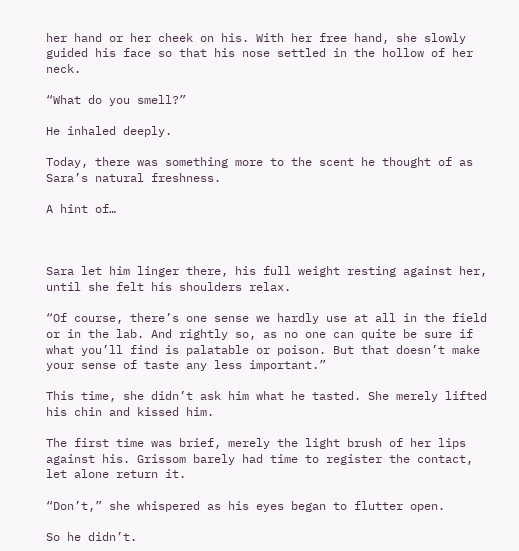her hand or her cheek on his. With her free hand, she slowly guided his face so that his nose settled in the hollow of her neck.

“What do you smell?”

He inhaled deeply.

Today, there was something more to the scent he thought of as Sara’s natural freshness.

A hint of…



Sara let him linger there, his full weight resting against her, until she felt his shoulders relax.

“Of course, there’s one sense we hardly use at all in the field or in the lab. And rightly so, as no one can quite be sure if what you’ll find is palatable or poison. But that doesn’t make your sense of taste any less important.”

This time, she didn’t ask him what he tasted. She merely lifted his chin and kissed him.

The first time was brief, merely the light brush of her lips against his. Grissom barely had time to register the contact, let alone return it.

“Don’t,” she whispered as his eyes began to flutter open.

So he didn’t.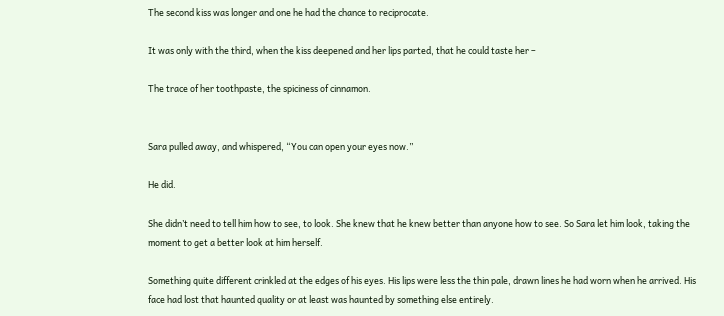The second kiss was longer and one he had the chance to reciprocate.

It was only with the third, when the kiss deepened and her lips parted, that he could taste her –

The trace of her toothpaste, the spiciness of cinnamon.


Sara pulled away, and whispered, “You can open your eyes now.”

He did.

She didn’t need to tell him how to see, to look. She knew that he knew better than anyone how to see. So Sara let him look, taking the moment to get a better look at him herself.

Something quite different crinkled at the edges of his eyes. His lips were less the thin pale, drawn lines he had worn when he arrived. His face had lost that haunted quality or at least was haunted by something else entirely.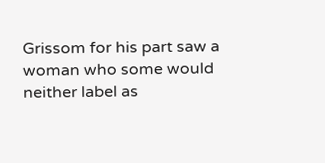Grissom for his part saw a woman who some would neither label as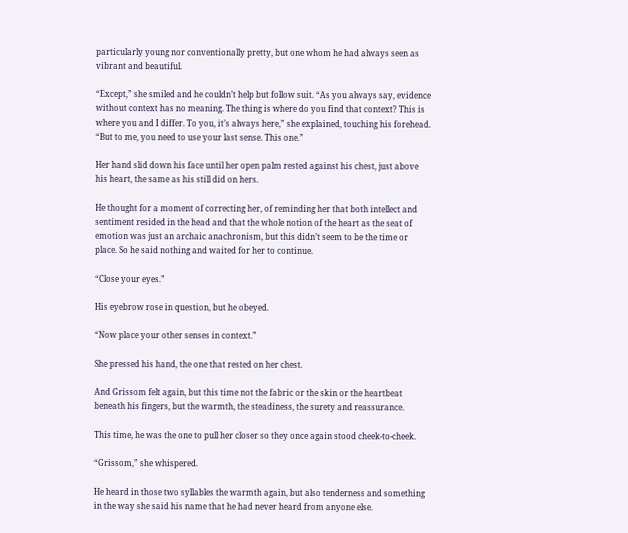particularly young nor conventionally pretty, but one whom he had always seen as vibrant and beautiful.

“Except,” she smiled and he couldn’t help but follow suit. “As you always say, evidence without context has no meaning. The thing is where do you find that context? This is where you and I differ. To you, it’s always here,” she explained, touching his forehead. “But to me, you need to use your last sense. This one.”

Her hand slid down his face until her open palm rested against his chest, just above his heart, the same as his still did on hers.

He thought for a moment of correcting her, of reminding her that both intellect and sentiment resided in the head and that the whole notion of the heart as the seat of emotion was just an archaic anachronism, but this didn’t seem to be the time or place. So he said nothing and waited for her to continue.

“Close your eyes.”

His eyebrow rose in question, but he obeyed.

“Now place your other senses in context.”

She pressed his hand, the one that rested on her chest.

And Grissom felt again, but this time not the fabric or the skin or the heartbeat beneath his fingers, but the warmth, the steadiness, the surety and reassurance.

This time, he was the one to pull her closer so they once again stood cheek-to-cheek.

“Grissom,” she whispered.

He heard in those two syllables the warmth again, but also tenderness and something in the way she said his name that he had never heard from anyone else.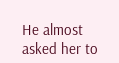He almost asked her to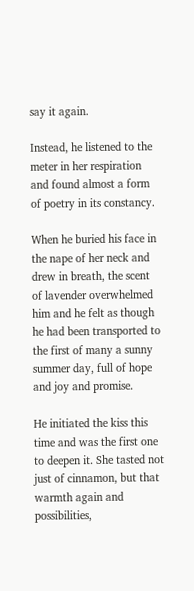say it again.

Instead, he listened to the meter in her respiration and found almost a form of poetry in its constancy.

When he buried his face in the nape of her neck and drew in breath, the scent of lavender overwhelmed him and he felt as though he had been transported to the first of many a sunny summer day, full of hope and joy and promise.

He initiated the kiss this time and was the first one to deepen it. She tasted not just of cinnamon, but that warmth again and possibilities,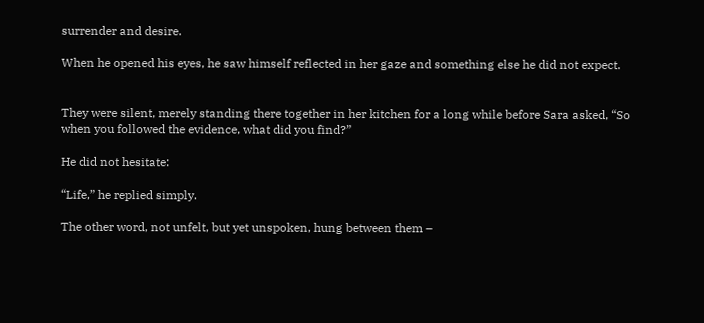surrender and desire.

When he opened his eyes, he saw himself reflected in her gaze and something else he did not expect.


They were silent, merely standing there together in her kitchen for a long while before Sara asked, “So when you followed the evidence, what did you find?”

He did not hesitate:

“Life,” he replied simply.

The other word, not unfelt, but yet unspoken, hung between them –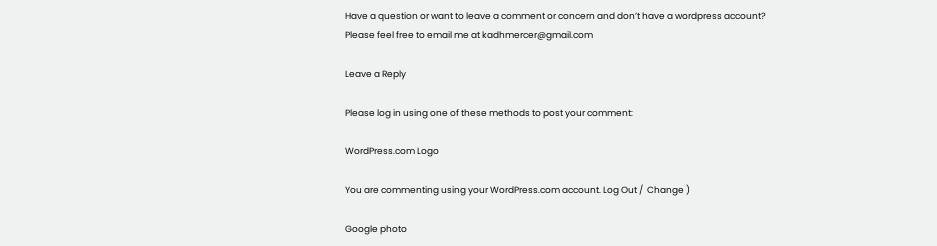Have a question or want to leave a comment or concern and don’t have a wordpress account? Please feel free to email me at kadhmercer@gmail.com

Leave a Reply

Please log in using one of these methods to post your comment:

WordPress.com Logo

You are commenting using your WordPress.com account. Log Out /  Change )

Google photo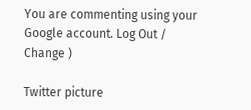You are commenting using your Google account. Log Out /  Change )

Twitter picture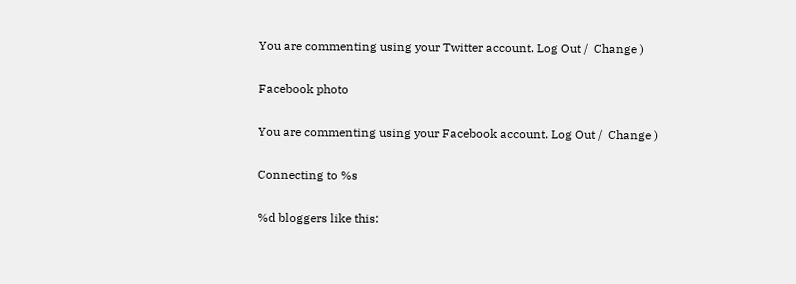You are commenting using your Twitter account. Log Out /  Change )

Facebook photo

You are commenting using your Facebook account. Log Out /  Change )

Connecting to %s

%d bloggers like this: